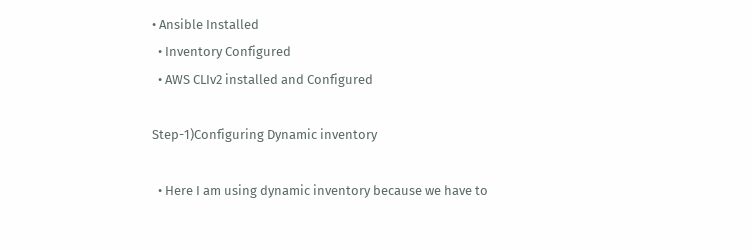• Ansible Installed
  • Inventory Configured
  • AWS CLIv2 installed and Configured

Step-1)Configuring Dynamic inventory

  • Here I am using dynamic inventory because we have to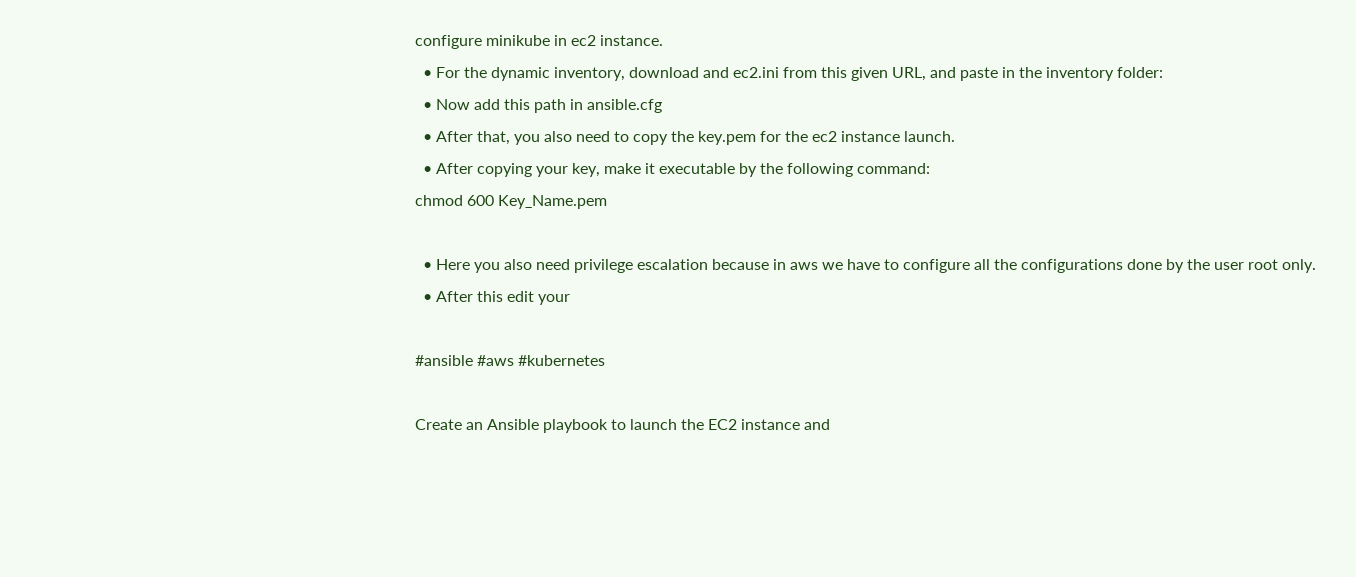configure minikube in ec2 instance.
  • For the dynamic inventory, download and ec2.ini from this given URL, and paste in the inventory folder:
  • Now add this path in ansible.cfg
  • After that, you also need to copy the key.pem for the ec2 instance launch.
  • After copying your key, make it executable by the following command:
chmod 600 Key_Name.pem

  • Here you also need privilege escalation because in aws we have to configure all the configurations done by the user root only.
  • After this edit your

#ansible #aws #kubernetes

Create an Ansible playbook to launch the EC2 instance and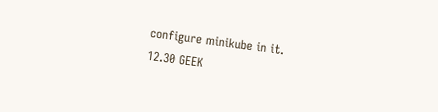configure minikube in it.
12.30 GEEK